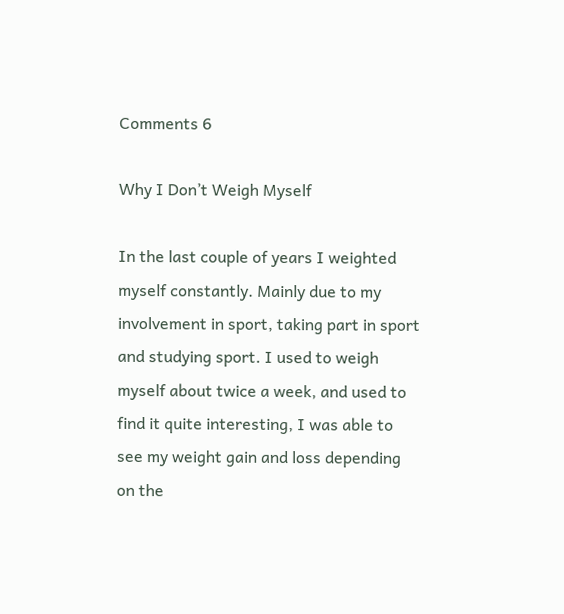Comments 6

Why I Don’t Weigh Myself

In the last couple of years I weighted myself constantly. Mainly due to my involvement in sport, taking part in sport and studying sport. I used to weigh myself about twice a week, and used to find it quite interesting, I was able to see my weight gain and loss depending on the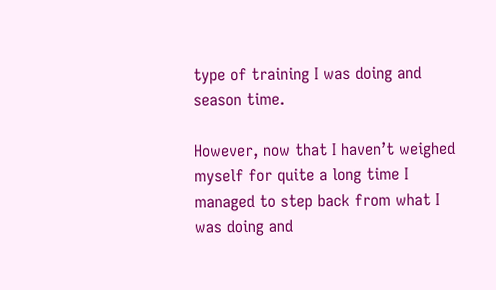type of training I was doing and season time.

However, now that I haven’t weighed myself for quite a long time I managed to step back from what I was doing and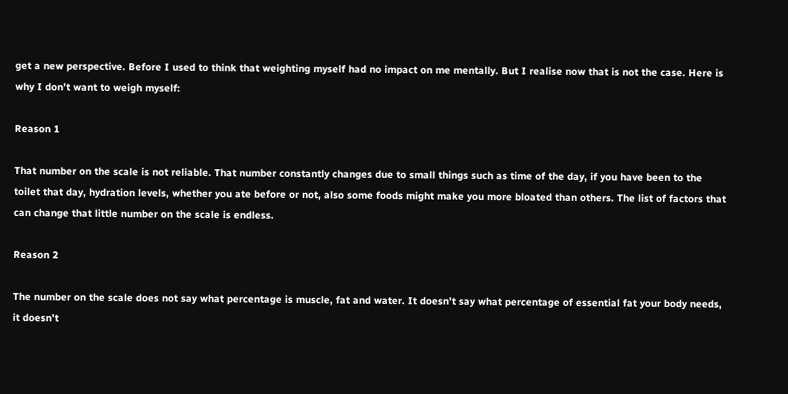get a new perspective. Before I used to think that weighting myself had no impact on me mentally. But I realise now that is not the case. Here is why I don’t want to weigh myself:

Reason 1

That number on the scale is not reliable. That number constantly changes due to small things such as time of the day, if you have been to the toilet that day, hydration levels, whether you ate before or not, also some foods might make you more bloated than others. The list of factors that can change that little number on the scale is endless.

Reason 2

The number on the scale does not say what percentage is muscle, fat and water. It doesn’t say what percentage of essential fat your body needs, it doesn’t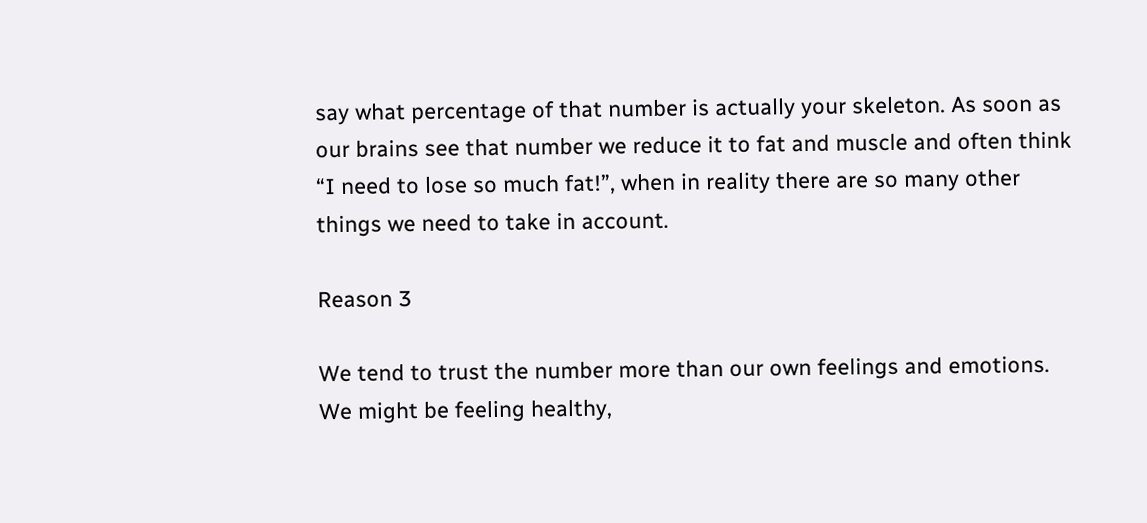say what percentage of that number is actually your skeleton. As soon as our brains see that number we reduce it to fat and muscle and often think “I need to lose so much fat!”, when in reality there are so many other things we need to take in account.

Reason 3

We tend to trust the number more than our own feelings and emotions. We might be feeling healthy,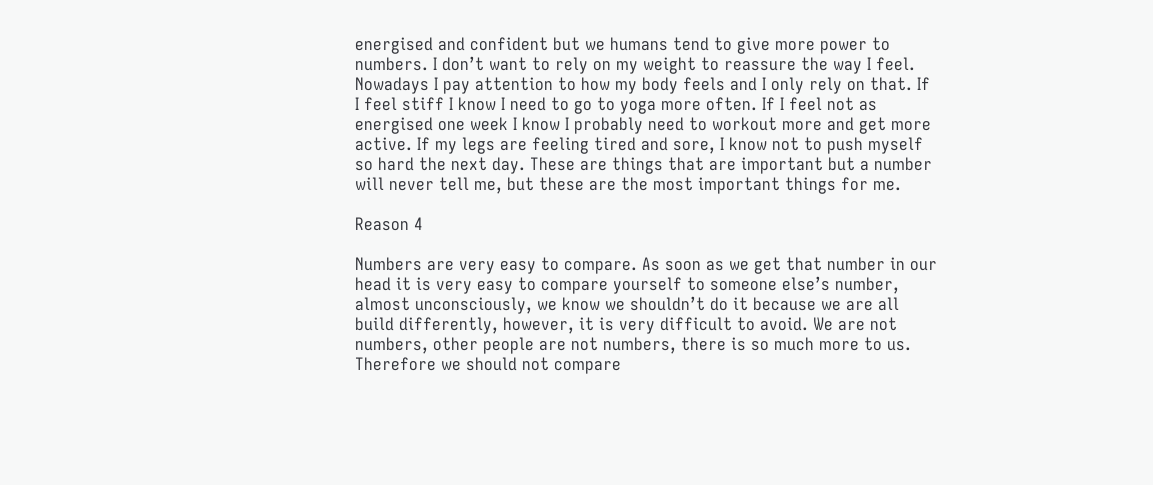energised and confident but we humans tend to give more power to numbers. I don’t want to rely on my weight to reassure the way I feel. Nowadays I pay attention to how my body feels and I only rely on that. If I feel stiff I know I need to go to yoga more often. If I feel not as energised one week I know I probably need to workout more and get more active. If my legs are feeling tired and sore, I know not to push myself so hard the next day. These are things that are important but a number will never tell me, but these are the most important things for me.

Reason 4

Numbers are very easy to compare. As soon as we get that number in our head it is very easy to compare yourself to someone else’s number, almost unconsciously, we know we shouldn’t do it because we are all build differently, however, it is very difficult to avoid. We are not numbers, other people are not numbers, there is so much more to us. Therefore we should not compare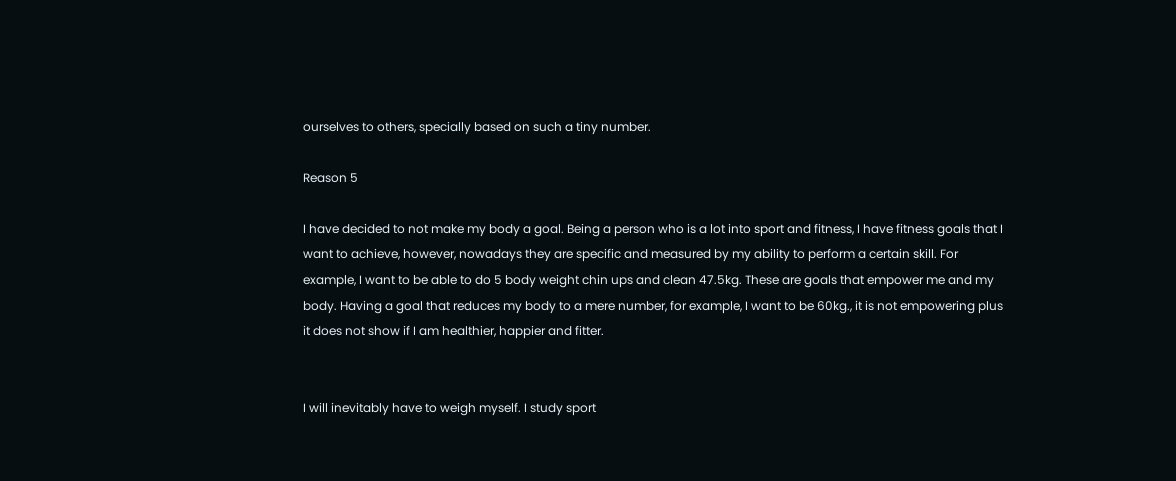ourselves to others, specially based on such a tiny number.

Reason 5

I have decided to not make my body a goal. Being a person who is a lot into sport and fitness, I have fitness goals that I want to achieve, however, nowadays they are specific and measured by my ability to perform a certain skill. For example, I want to be able to do 5 body weight chin ups and clean 47.5kg. These are goals that empower me and my body. Having a goal that reduces my body to a mere number, for example, I want to be 60kg., it is not empowering plus it does not show if I am healthier, happier and fitter.


I will inevitably have to weigh myself. I study sport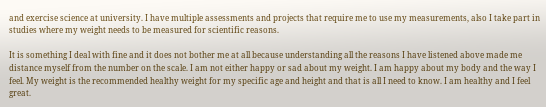and exercise science at university. I have multiple assessments and projects that require me to use my measurements, also I take part in studies where my weight needs to be measured for scientific reasons.

It is something I deal with fine and it does not bother me at all because understanding all the reasons I have listened above made me distance myself from the number on the scale. I am not either happy or sad about my weight. I am happy about my body and the way I feel. My weight is the recommended healthy weight for my specific age and height and that is all I need to know. I am healthy and I feel great.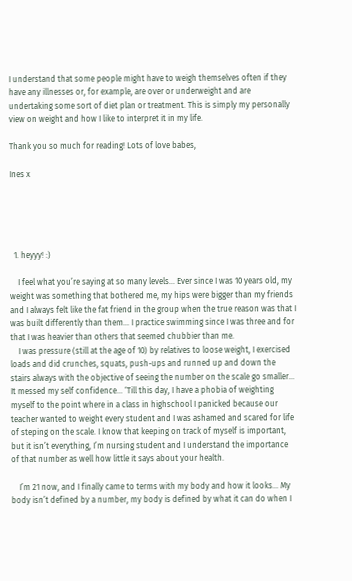I understand that some people might have to weigh themselves often if they have any illnesses or, for example, are over or underweight and are undertaking some sort of diet plan or treatment. This is simply my personally view on weight and how I like to interpret it in my life.

Thank you so much for reading! Lots of love babes,

Ines x





  1. heyyy! :)

    I feel what you’re saying at so many levels… Ever since I was 10 years old, my weight was something that bothered me, my hips were bigger than my friends and I always felt like the fat friend in the group when the true reason was that I was built differently than them… I practice swimming since I was three and for that I was heavier than others that seemed chubbier than me.
    I was pressure (still at the age of 10) by relatives to loose weight, I exercised loads and did crunches, squats, push-ups and runned up and down the stairs always with the objective of seeing the number on the scale go smaller… It messed my self confidence… ‘Till this day, I have a phobia of weighting myself to the point where in a class in highschool I panicked because our teacher wanted to weight every student and I was ashamed and scared for life of steping on the scale. I know that keeping on track of myself is important, but it isn’t everything, I’m nursing student and I understand the importance of that number as well how little it says about your health.

    I’m 21 now, and I finally came to terms with my body and how it looks… My body isn’t defined by a number, my body is defined by what it can do when I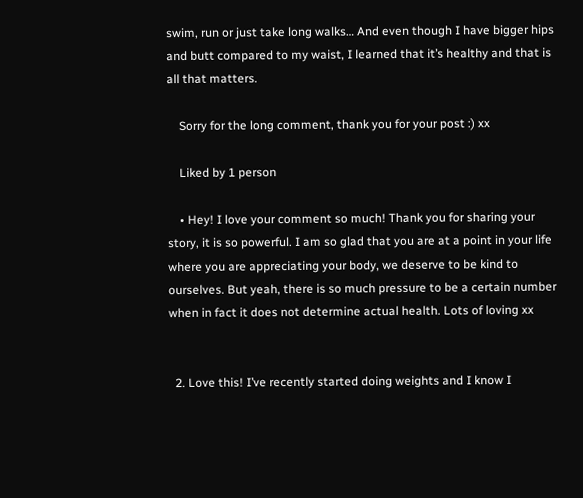swim, run or just take long walks… And even though I have bigger hips and butt compared to my waist, I learned that it’s healthy and that is all that matters.

    Sorry for the long comment, thank you for your post :) xx

    Liked by 1 person

    • Hey! I love your comment so much! Thank you for sharing your story, it is so powerful. I am so glad that you are at a point in your life where you are appreciating your body, we deserve to be kind to ourselves. But yeah, there is so much pressure to be a certain number when in fact it does not determine actual health. Lots of loving xx


  2. Love this! I’ve recently started doing weights and I know I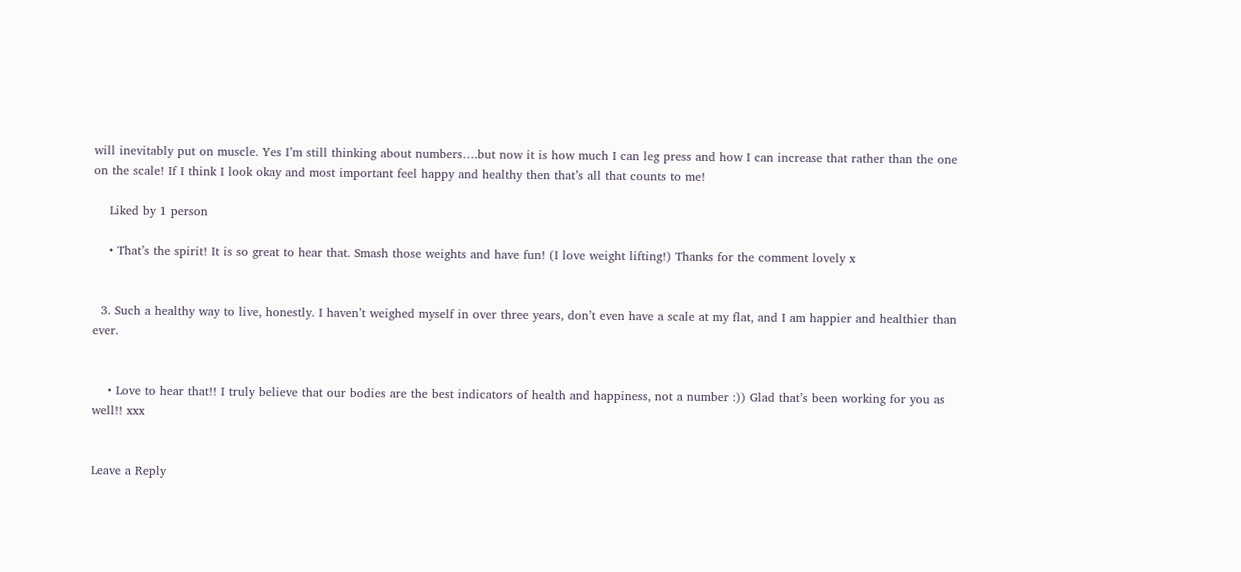will inevitably put on muscle. Yes I’m still thinking about numbers….but now it is how much I can leg press and how I can increase that rather than the one on the scale! If I think I look okay and most important feel happy and healthy then that’s all that counts to me!

    Liked by 1 person

    • That’s the spirit! It is so great to hear that. Smash those weights and have fun! (I love weight lifting!) Thanks for the comment lovely x


  3. Such a healthy way to live, honestly. I haven’t weighed myself in over three years, don’t even have a scale at my flat, and I am happier and healthier than ever.


    • Love to hear that!! I truly believe that our bodies are the best indicators of health and happiness, not a number :)) Glad that’s been working for you as well!! xxx


Leave a Reply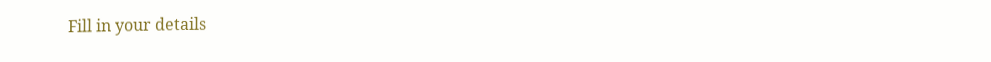Fill in your details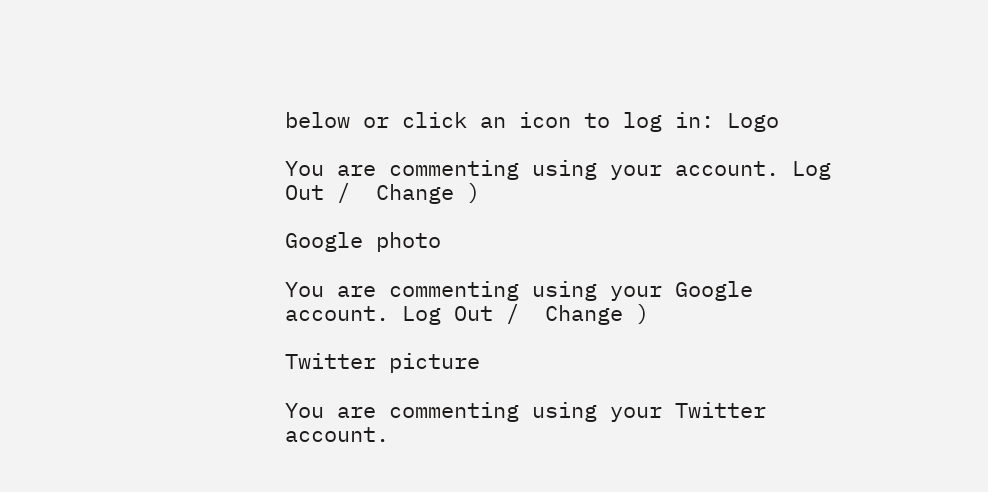below or click an icon to log in: Logo

You are commenting using your account. Log Out /  Change )

Google photo

You are commenting using your Google account. Log Out /  Change )

Twitter picture

You are commenting using your Twitter account.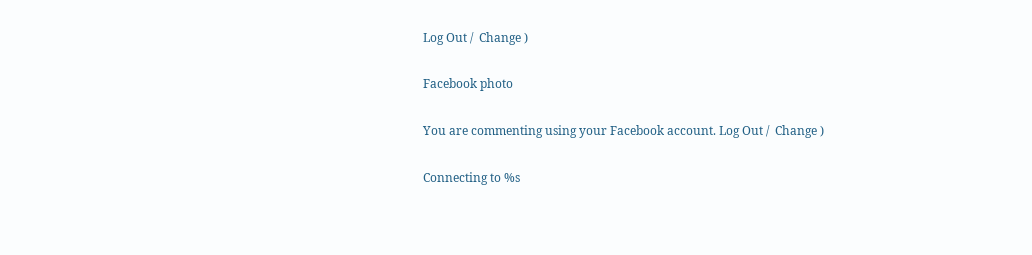Log Out /  Change )

Facebook photo

You are commenting using your Facebook account. Log Out /  Change )

Connecting to %s